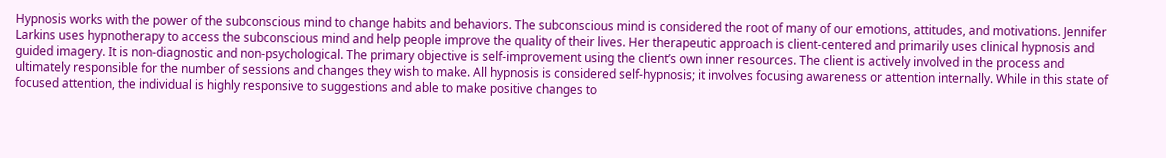Hypnosis works with the power of the subconscious mind to change habits and behaviors. The subconscious mind is considered the root of many of our emotions, attitudes, and motivations. Jennifer Larkins uses hypnotherapy to access the subconscious mind and help people improve the quality of their lives. Her therapeutic approach is client-centered and primarily uses clinical hypnosis and guided imagery. It is non-diagnostic and non-psychological. The primary objective is self-improvement using the client’s own inner resources. The client is actively involved in the process and ultimately responsible for the number of sessions and changes they wish to make. All hypnosis is considered self-hypnosis; it involves focusing awareness or attention internally. While in this state of focused attention, the individual is highly responsive to suggestions and able to make positive changes to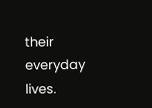their everyday lives.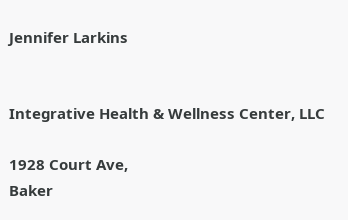Jennifer Larkins


Integrative Health & Wellness Center, LLC

1928 Court Ave,
Baker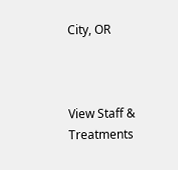City, OR



View Staff & Treatments